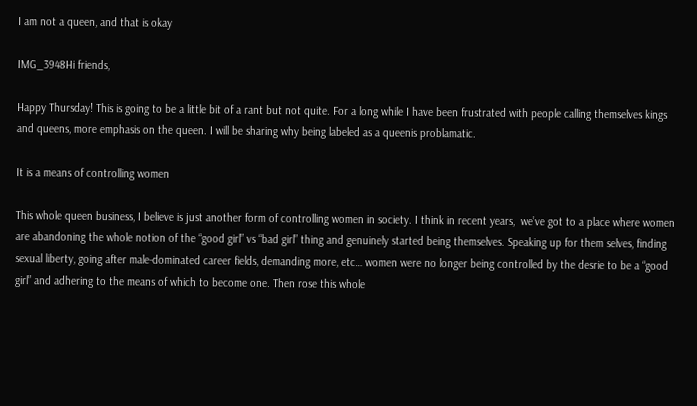I am not a queen, and that is okay

IMG_3948Hi friends,

Happy Thursday! This is going to be a little bit of a rant but not quite. For a long while I have been frustrated with people calling themselves kings and queens, more emphasis on the queen. I will be sharing why being labeled as a queenis problamatic.

It is a means of controlling women

This whole queen business, I believe is just another form of controlling women in society. I think in recent years,  we’ve got to a place where women are abandoning the whole notion of the “good girl” vs “bad girl” thing and genuinely started being themselves. Speaking up for them selves, finding sexual liberty, going after male-dominated career fields, demanding more, etc… women were no longer being controlled by the desrie to be a “good girl” and adhering to the means of which to become one. Then rose this whole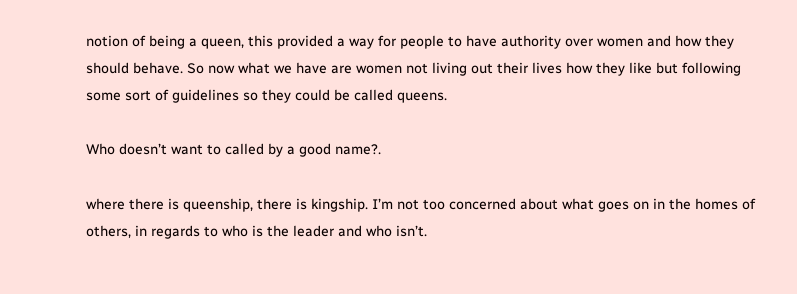notion of being a queen, this provided a way for people to have authority over women and how they should behave. So now what we have are women not living out their lives how they like but following some sort of guidelines so they could be called queens.

Who doesn’t want to called by a good name?.

where there is queenship, there is kingship. I’m not too concerned about what goes on in the homes of others, in regards to who is the leader and who isn’t.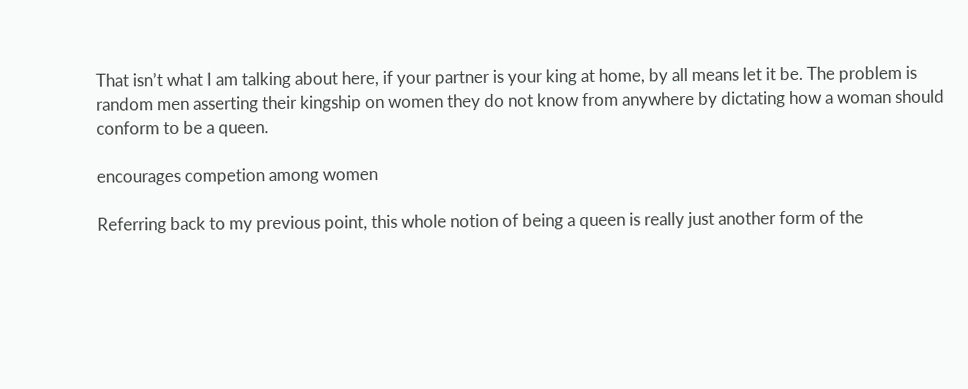That isn’t what I am talking about here, if your partner is your king at home, by all means let it be. The problem is random men asserting their kingship on women they do not know from anywhere by dictating how a woman should conform to be a queen.

encourages competion among women

Referring back to my previous point, this whole notion of being a queen is really just another form of the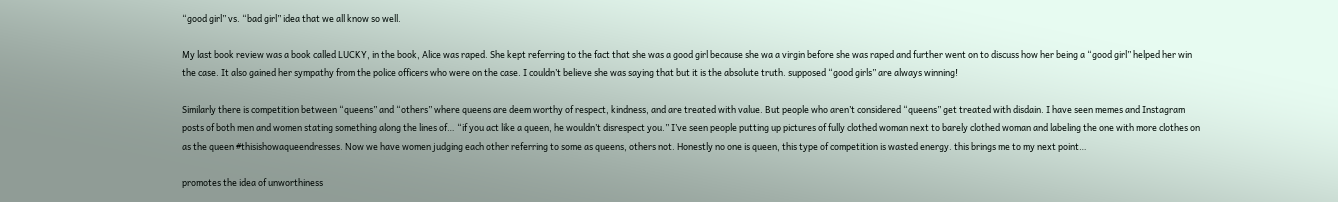“good girl” vs. “bad girl” idea that we all know so well.

My last book review was a book called LUCKY, in the book, Alice was raped. She kept referring to the fact that she was a good girl because she wa a virgin before she was raped and further went on to discuss how her being a “good girl” helped her win the case. It also gained her sympathy from the police officers who were on the case. I couldn’t believe she was saying that but it is the absolute truth. supposed “good girls” are always winning!

Similarly there is competition between “queens” and “others” where queens are deem worthy of respect, kindness, and are treated with value. But people who aren’t considered “queens” get treated with disdain. I have seen memes and Instagram posts of both men and women stating something along the lines of… “if you act like a queen, he wouldn’t disrespect you.” I’ve seen people putting up pictures of fully clothed woman next to barely clothed woman and labeling the one with more clothes on as the queen #thisishowaqueendresses. Now we have women judging each other referring to some as queens, others not. Honestly no one is queen, this type of competition is wasted energy. this brings me to my next point…

promotes the idea of unworthiness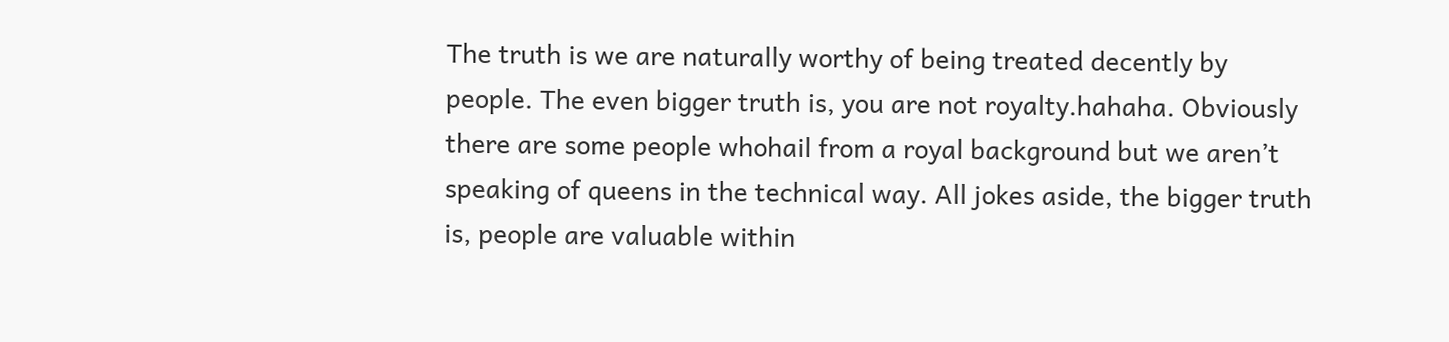The truth is we are naturally worthy of being treated decently by people. The even bigger truth is, you are not royalty.hahaha. Obviously there are some people whohail from a royal background but we aren’t speaking of queens in the technical way. All jokes aside, the bigger truth is, people are valuable within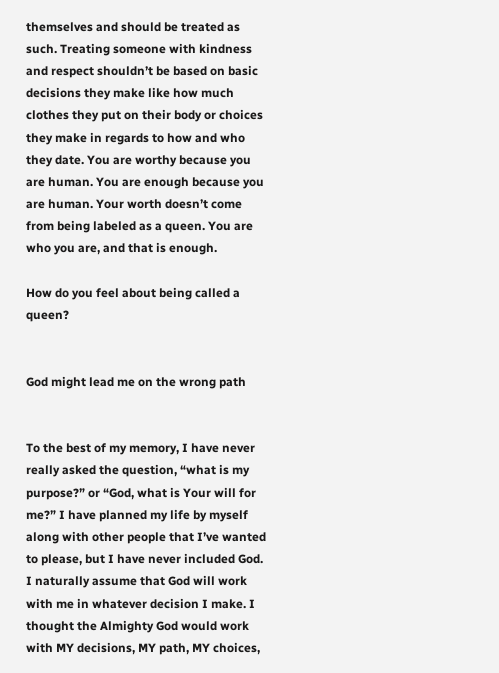themselves and should be treated as such. Treating someone with kindness and respect shouldn’t be based on basic decisions they make like how much clothes they put on their body or choices they make in regards to how and who they date. You are worthy because you are human. You are enough because you are human. Your worth doesn’t come from being labeled as a queen. You are who you are, and that is enough.

How do you feel about being called a queen?


God might lead me on the wrong path


To the best of my memory, I have never really asked the question, “what is my purpose?” or “God, what is Your will for me?” I have planned my life by myself along with other people that I’ve wanted to please, but I have never included God. I naturally assume that God will work with me in whatever decision I make. I thought the Almighty God would work with MY decisions, MY path, MY choices,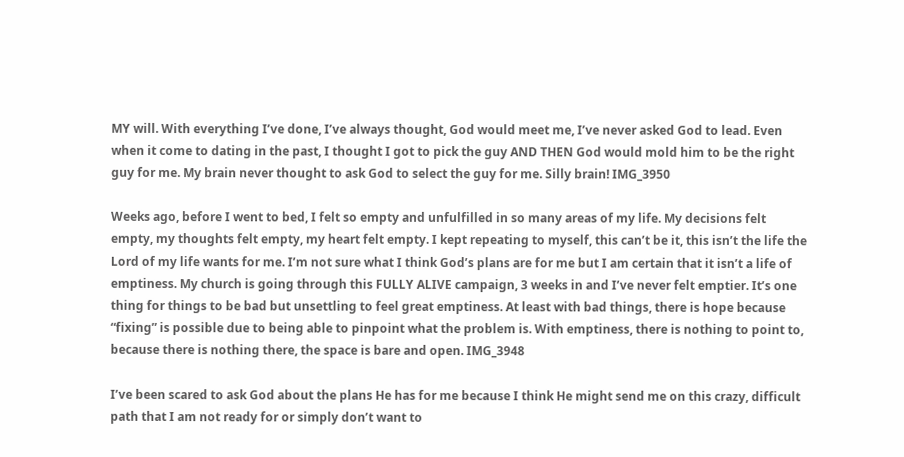MY will. With everything I’ve done, I’ve always thought, God would meet me, I’ve never asked God to lead. Even when it come to dating in the past, I thought I got to pick the guy AND THEN God would mold him to be the right guy for me. My brain never thought to ask God to select the guy for me. Silly brain! IMG_3950

Weeks ago, before I went to bed, I felt so empty and unfulfilled in so many areas of my life. My decisions felt empty, my thoughts felt empty, my heart felt empty. I kept repeating to myself, this can’t be it, this isn’t the life the Lord of my life wants for me. I’m not sure what I think God’s plans are for me but I am certain that it isn’t a life of emptiness. My church is going through this FULLY ALIVE campaign, 3 weeks in and I’ve never felt emptier. It’s one thing for things to be bad but unsettling to feel great emptiness. At least with bad things, there is hope because “fixing” is possible due to being able to pinpoint what the problem is. With emptiness, there is nothing to point to, because there is nothing there, the space is bare and open. IMG_3948

I’ve been scared to ask God about the plans He has for me because I think He might send me on this crazy, difficult path that I am not ready for or simply don’t want to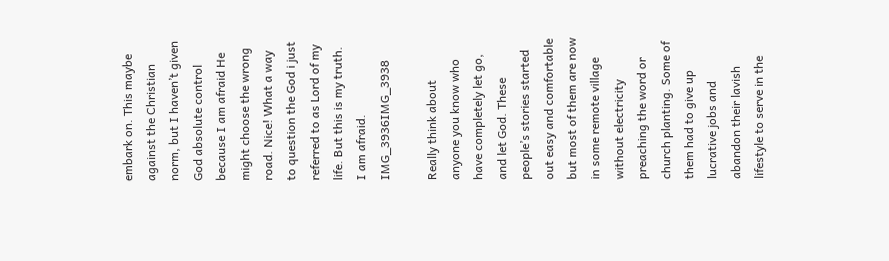embark on. This maybe against the Christian norm, but I haven’t given God absolute control because I am afraid He might choose the wrong road. Nice! What a way to question the God i just referred to as Lord of my life. But this is my truth. I am afraid. IMG_3936IMG_3938

Really think about anyone you know who have completely let go, and let God. These people’s stories started out easy and comfortable but most of them are now in some remote village without electricity preaching the word or church planting. Some of them had to give up lucrative jobs and abandon their lavish lifestyle to serve in the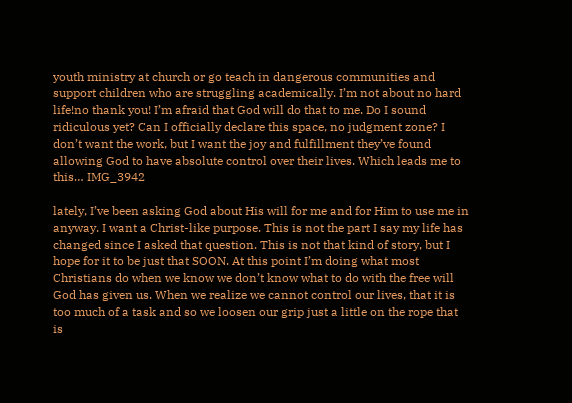youth ministry at church or go teach in dangerous communities and support children who are struggling academically. I’m not about no hard life!no thank you! I’m afraid that God will do that to me. Do I sound ridiculous yet? Can I officially declare this space, no judgment zone? I don’t want the work, but I want the joy and fulfillment they’ve found allowing God to have absolute control over their lives. Which leads me to this… IMG_3942

lately, I’ve been asking God about His will for me and for Him to use me in anyway. I want a Christ-like purpose. This is not the part I say my life has changed since I asked that question. This is not that kind of story, but I hope for it to be just that SOON. At this point I’m doing what most Christians do when we know we don’t know what to do with the free will God has given us. When we realize we cannot control our lives, that it is too much of a task and so we loosen our grip just a little on the rope that is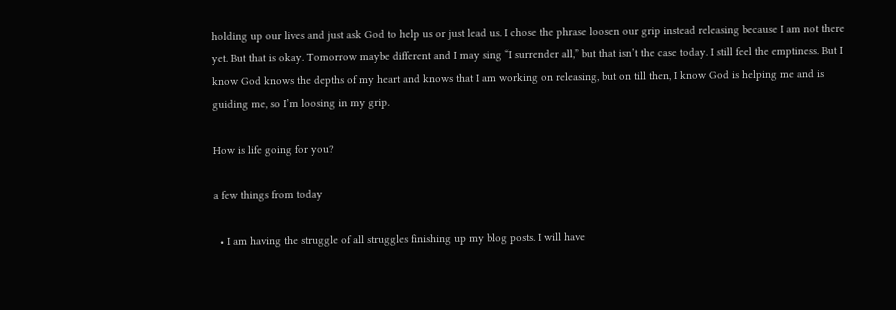holding up our lives and just ask God to help us or just lead us. I chose the phrase loosen our grip instead releasing because I am not there yet. But that is okay. Tomorrow maybe different and I may sing “I surrender all,” but that isn’t the case today. I still feel the emptiness. But I know God knows the depths of my heart and knows that I am working on releasing, but on till then, I know God is helping me and is guiding me, so I’m loosing in my grip.

How is life going for you?

a few things from today

  • I am having the struggle of all struggles finishing up my blog posts. I will have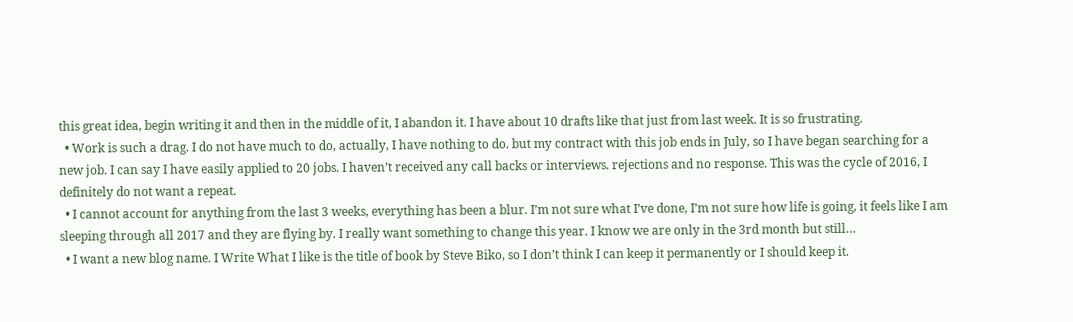this great idea, begin writing it and then in the middle of it, I abandon it. I have about 10 drafts like that just from last week. It is so frustrating.
  • Work is such a drag. I do not have much to do, actually, I have nothing to do. but my contract with this job ends in July, so I have began searching for a new job. I can say I have easily applied to 20 jobs. I haven’t received any call backs or interviews. rejections and no response. This was the cycle of 2016, I definitely do not want a repeat.
  • I cannot account for anything from the last 3 weeks, everything has been a blur. I’m not sure what I’ve done, I’m not sure how life is going, it feels like I am sleeping through all 2017 and they are flying by. I really want something to change this year. I know we are only in the 3rd month but still…
  • I want a new blog name. I Write What I like is the title of book by Steve Biko, so I don’t think I can keep it permanently or I should keep it.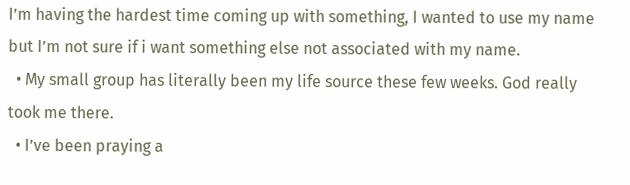I’m having the hardest time coming up with something, I wanted to use my name but I’m not sure if i want something else not associated with my name.
  • My small group has literally been my life source these few weeks. God really took me there.
  • I’ve been praying a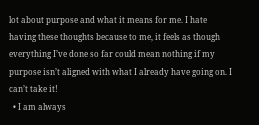lot about purpose and what it means for me. I hate having these thoughts because to me, it feels as though everything I’ve done so far could mean nothing if my purpose isn’t aligned with what I already have going on. I can’t take it!
  • I am always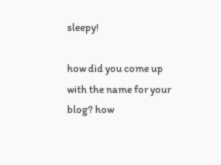sleepy!

how did you come up with the name for your blog? how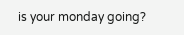is your monday going?